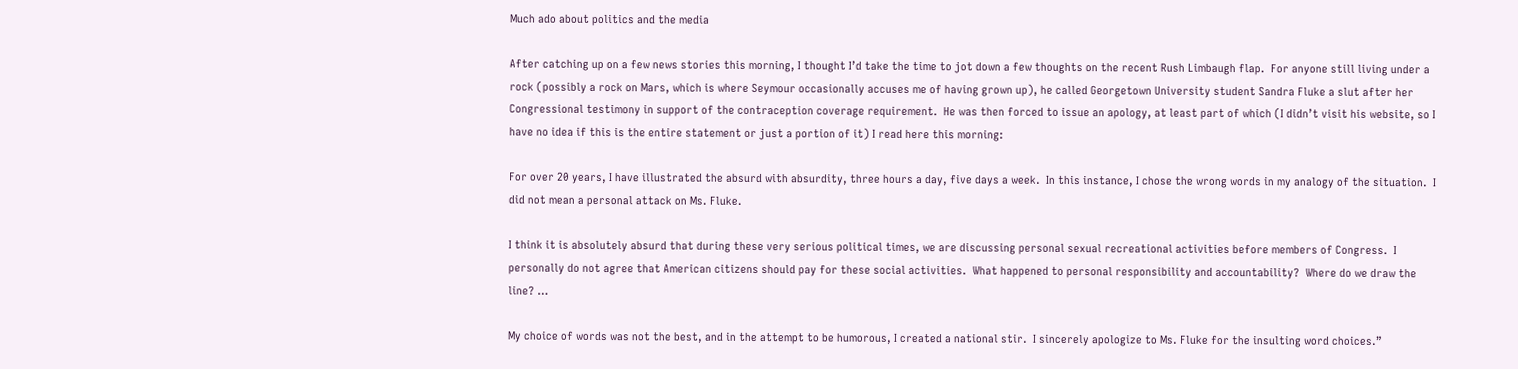Much ado about politics and the media

After catching up on a few news stories this morning, I thought I’d take the time to jot down a few thoughts on the recent Rush Limbaugh flap.  For anyone still living under a rock (possibly a rock on Mars, which is where Seymour occasionally accuses me of having grown up), he called Georgetown University student Sandra Fluke a slut after her Congressional testimony in support of the contraception coverage requirement.  He was then forced to issue an apology, at least part of which (I didn’t visit his website, so I have no idea if this is the entire statement or just a portion of it) I read here this morning:

For over 20 years, I have illustrated the absurd with absurdity, three hours a day, five days a week.  In this instance, I chose the wrong words in my analogy of the situation.  I did not mean a personal attack on Ms. Fluke.

I think it is absolutely absurd that during these very serious political times, we are discussing personal sexual recreational activities before members of Congress.  I personally do not agree that American citizens should pay for these social activities.  What happened to personal responsibility and accountability?  Where do we draw the line? …

My choice of words was not the best, and in the attempt to be humorous, I created a national stir.  I sincerely apologize to Ms. Fluke for the insulting word choices.”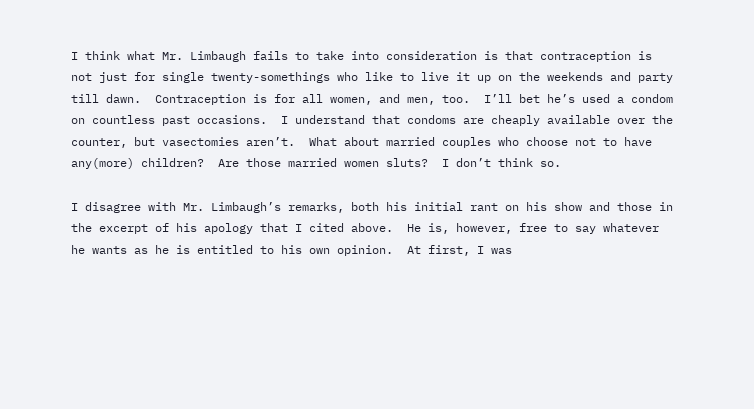I think what Mr. Limbaugh fails to take into consideration is that contraception is not just for single twenty-somethings who like to live it up on the weekends and party till dawn.  Contraception is for all women, and men, too.  I’ll bet he’s used a condom on countless past occasions.  I understand that condoms are cheaply available over the counter, but vasectomies aren’t.  What about married couples who choose not to have any(more) children?  Are those married women sluts?  I don’t think so.

I disagree with Mr. Limbaugh’s remarks, both his initial rant on his show and those in the excerpt of his apology that I cited above.  He is, however, free to say whatever he wants as he is entitled to his own opinion.  At first, I was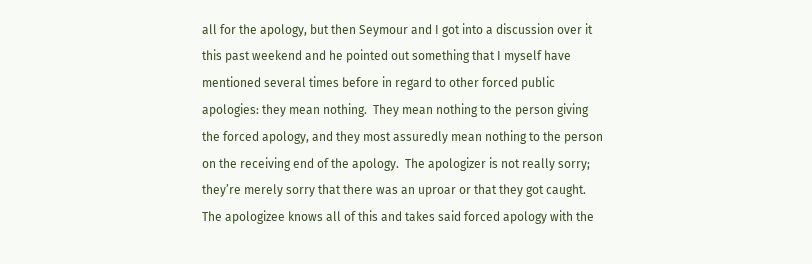all for the apology, but then Seymour and I got into a discussion over it this past weekend and he pointed out something that I myself have mentioned several times before in regard to other forced public apologies: they mean nothing.  They mean nothing to the person giving the forced apology, and they most assuredly mean nothing to the person on the receiving end of the apology.  The apologizer is not really sorry; they’re merely sorry that there was an uproar or that they got caught.  The apologizee knows all of this and takes said forced apology with the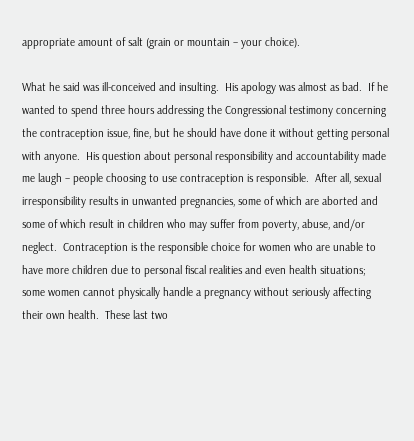appropriate amount of salt (grain or mountain – your choice).

What he said was ill-conceived and insulting.  His apology was almost as bad.  If he wanted to spend three hours addressing the Congressional testimony concerning the contraception issue, fine, but he should have done it without getting personal with anyone.  His question about personal responsibility and accountability made me laugh – people choosing to use contraception is responsible.  After all, sexual irresponsibility results in unwanted pregnancies, some of which are aborted and some of which result in children who may suffer from poverty, abuse, and/or neglect.  Contraception is the responsible choice for women who are unable to have more children due to personal fiscal realities and even health situations; some women cannot physically handle a pregnancy without seriously affecting their own health.  These last two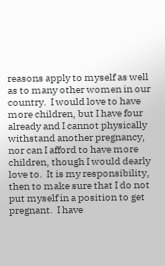reasons apply to myself as well as to many other women in our country.  I would love to have more children, but I have four already and I cannot physically withstand another pregnancy, nor can I afford to have more children, though I would dearly love to.  It is my responsibility, then to make sure that I do not put myself in a position to get pregnant.  I have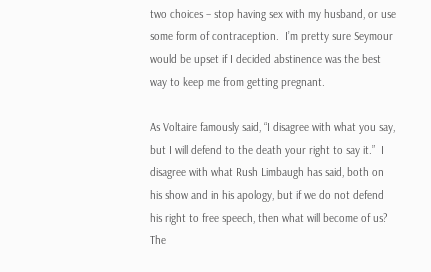two choices – stop having sex with my husband, or use some form of contraception.  I’m pretty sure Seymour would be upset if I decided abstinence was the best way to keep me from getting pregnant.

As Voltaire famously said, “I disagree with what you say, but I will defend to the death your right to say it.”  I disagree with what Rush Limbaugh has said, both on his show and in his apology, but if we do not defend his right to free speech, then what will become of us?  The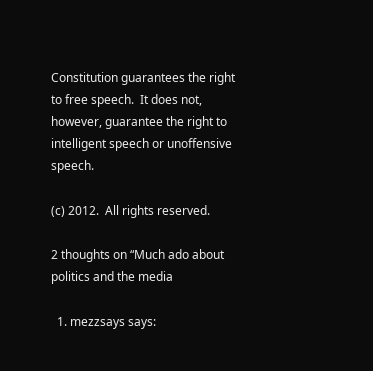Constitution guarantees the right to free speech.  It does not, however, guarantee the right to intelligent speech or unoffensive speech.

(c) 2012.  All rights reserved.

2 thoughts on “Much ado about politics and the media

  1. mezzsays says: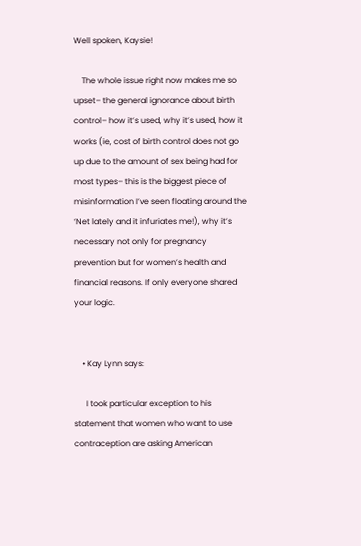Well spoken, Kaysie!

    The whole issue right now makes me so upset– the general ignorance about birth control– how it’s used, why it’s used, how it works (ie, cost of birth control does not go up due to the amount of sex being had for most types– this is the biggest piece of misinformation I’ve seen floating around the ‘Net lately and it infuriates me!), why it’s necessary not only for pregnancy prevention but for women’s health and financial reasons. If only everyone shared your logic.


    • Kay Lynn says:

      I took particular exception to his statement that women who want to use contraception are asking American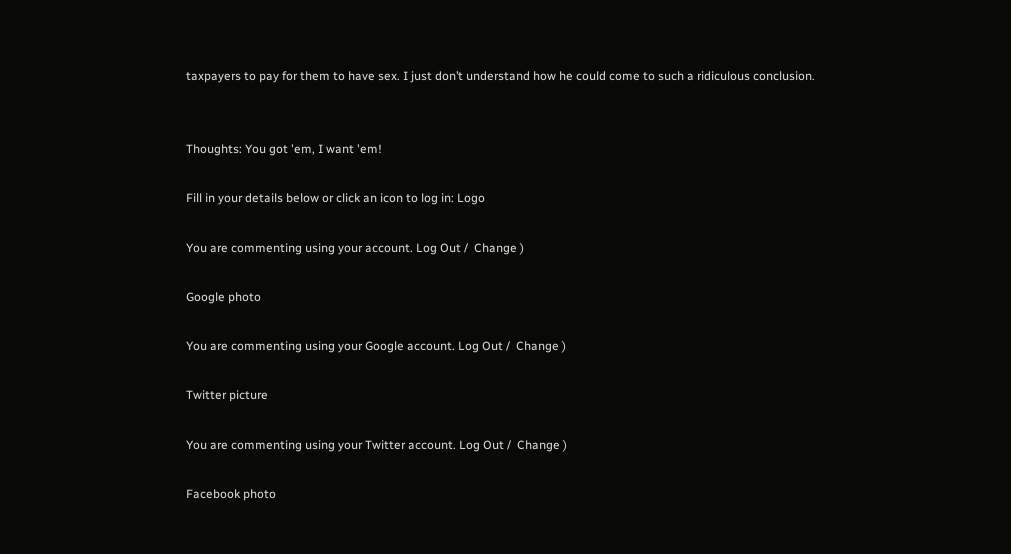taxpayers to pay for them to have sex. I just don’t understand how he could come to such a ridiculous conclusion.


Thoughts: You got 'em, I want 'em!

Fill in your details below or click an icon to log in: Logo

You are commenting using your account. Log Out /  Change )

Google photo

You are commenting using your Google account. Log Out /  Change )

Twitter picture

You are commenting using your Twitter account. Log Out /  Change )

Facebook photo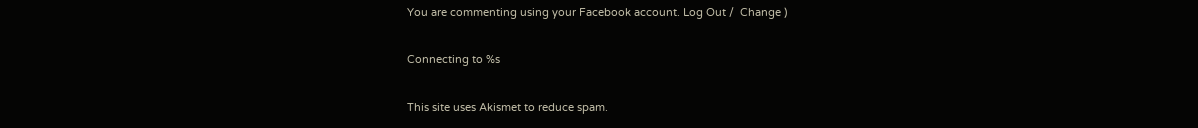You are commenting using your Facebook account. Log Out /  Change )

Connecting to %s

This site uses Akismet to reduce spam.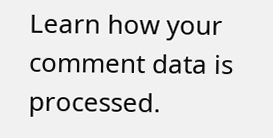Learn how your comment data is processed.